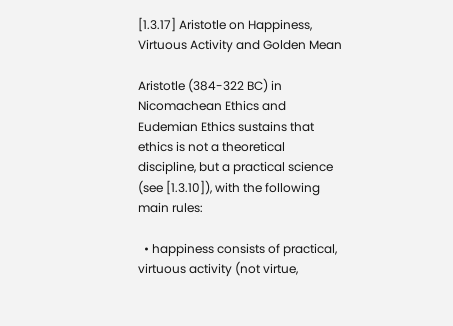[1.3.17] Aristotle on Happiness, Virtuous Activity and Golden Mean

Aristotle (384-322 BC) in Nicomachean Ethics and Eudemian Ethics sustains that ethics is not a theoretical discipline, but a practical science (see [1.3.10]), with the following main rules:

  • happiness consists of practical, virtuous activity (not virtue,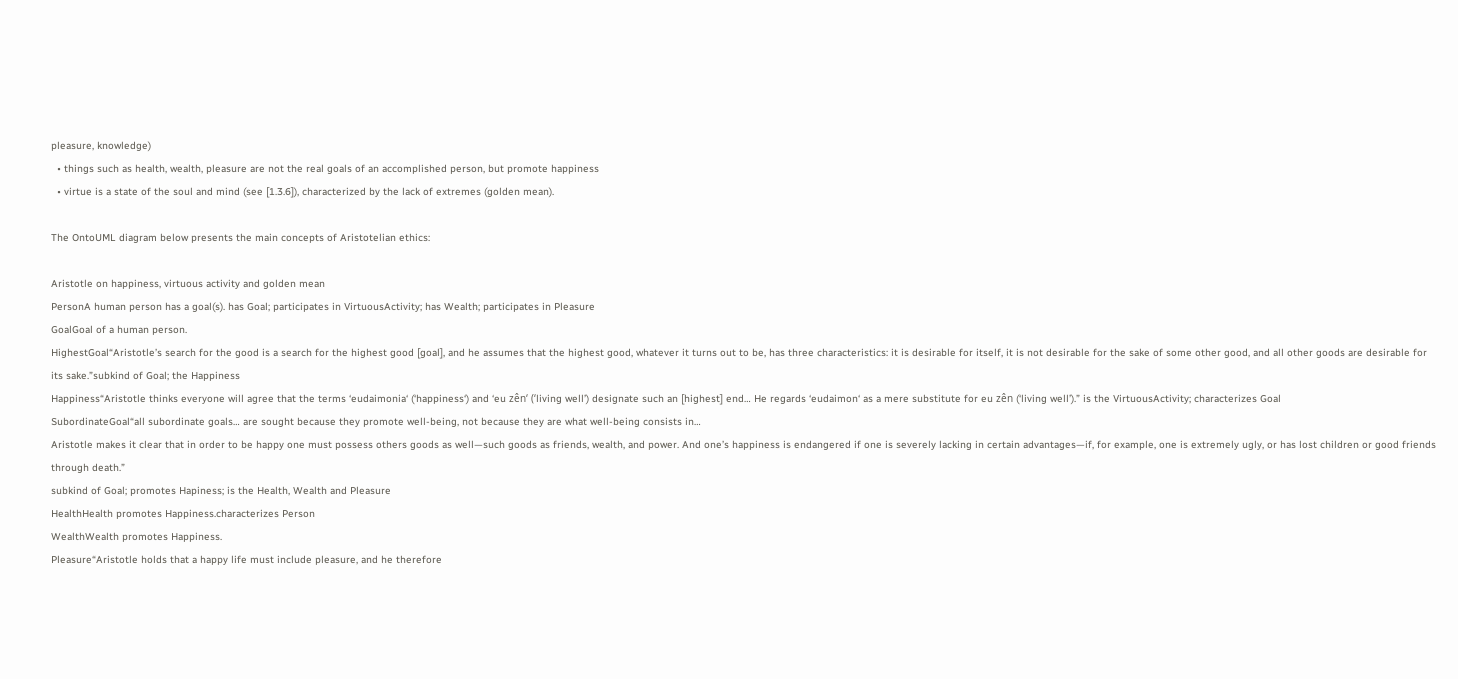pleasure, knowledge)
  • things such as health, wealth, pleasure are not the real goals of an accomplished person, but promote happiness
  • virtue is a state of the soul and mind (see [1.3.6]), characterized by the lack of extremes (golden mean).

The OntoUML diagram below presents the main concepts of Aristotelian ethics:

Aristotle on happiness, virtuous activity and golden mean
PersonA human person has a goal(s). has Goal; participates in VirtuousActivity; has Wealth; participates in Pleasure
GoalGoal of a human person.
HighestGoal“Aristotle’s search for the good is a search for the highest good [goal], and he assumes that the highest good, whatever it turns out to be, has three characteristics: it is desirable for itself, it is not desirable for the sake of some other good, and all other goods are desirable for its sake.”subkind of Goal; the Happiness
Happiness“Aristotle thinks everyone will agree that the terms ‘eudaimonia‘ (‘happiness‘) and ‘eu zên‘ (‘living well’) designate such an [highest] end… He regards ‘eudaimon‘ as a mere substitute for eu zên (‘living well’).” is the VirtuousActivity; characterizes Goal
SubordinateGoal“all subordinate goals… are sought because they promote well-being, not because they are what well-being consists in…
Aristotle makes it clear that in order to be happy one must possess others goods as well—such goods as friends, wealth, and power. And one’s happiness is endangered if one is severely lacking in certain advantages—if, for example, one is extremely ugly, or has lost children or good friends through death.”
subkind of Goal; promotes Hapiness; is the Health, Wealth and Pleasure
HealthHealth promotes Happiness.characterizes Person
WealthWealth promotes Happiness.
Pleasure“Aristotle holds that a happy life must include pleasure, and he therefore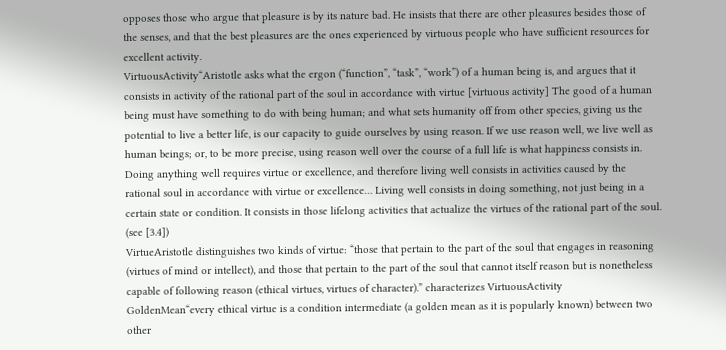opposes those who argue that pleasure is by its nature bad. He insists that there are other pleasures besides those of the senses, and that the best pleasures are the ones experienced by virtuous people who have sufficient resources for excellent activity.
VirtuousActivity“Aristotle asks what the ergon (“function”, “task”, “work”) of a human being is, and argues that it consists in activity of the rational part of the soul in accordance with virtue [virtuous activity] The good of a human being must have something to do with being human; and what sets humanity off from other species, giving us the potential to live a better life, is our capacity to guide ourselves by using reason. If we use reason well, we live well as human beings; or, to be more precise, using reason well over the course of a full life is what happiness consists in. Doing anything well requires virtue or excellence, and therefore living well consists in activities caused by the rational soul in accordance with virtue or excellence… Living well consists in doing something, not just being in a certain state or condition. It consists in those lifelong activities that actualize the virtues of the rational part of the soul. (see [3.4])
VirtueAristotle distinguishes two kinds of virtue: “those that pertain to the part of the soul that engages in reasoning (virtues of mind or intellect), and those that pertain to the part of the soul that cannot itself reason but is nonetheless capable of following reason (ethical virtues, virtues of character).” characterizes VirtuousActivity
GoldenMean“every ethical virtue is a condition intermediate (a golden mean as it is popularly known) between two other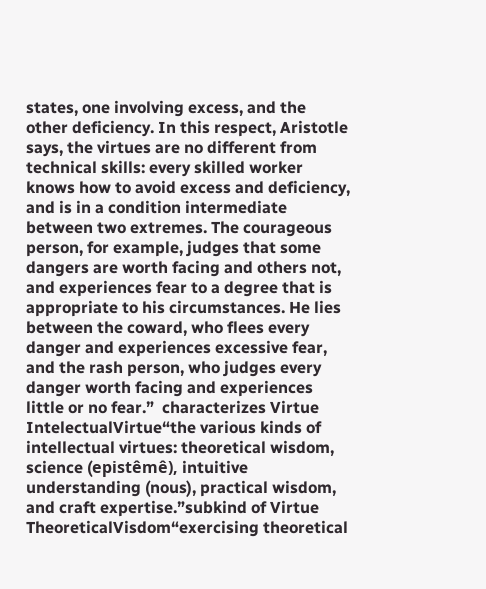states, one involving excess, and the other deficiency. In this respect, Aristotle says, the virtues are no different from technical skills: every skilled worker knows how to avoid excess and deficiency, and is in a condition intermediate between two extremes. The courageous person, for example, judges that some dangers are worth facing and others not, and experiences fear to a degree that is appropriate to his circumstances. He lies between the coward, who flees every danger and experiences excessive fear, and the rash person, who judges every danger worth facing and experiences little or no fear.”  characterizes Virtue
IntelectualVirtue“the various kinds of intellectual virtues: theoretical wisdom, science (epistêmê), intuitive understanding (nous), practical wisdom, and craft expertise.”subkind of Virtue
TheoreticalVisdom“exercising theoretical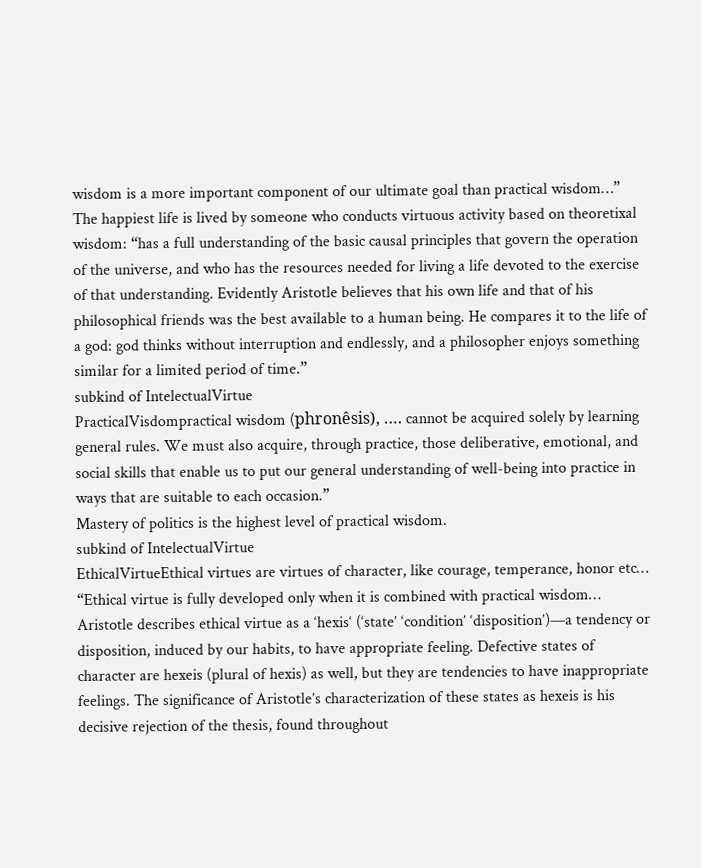wisdom is a more important component of our ultimate goal than practical wisdom…”
The happiest life is lived by someone who conducts virtuous activity based on theoretixal wisdom: “has a full understanding of the basic causal principles that govern the operation of the universe, and who has the resources needed for living a life devoted to the exercise of that understanding. Evidently Aristotle believes that his own life and that of his philosophical friends was the best available to a human being. He compares it to the life of a god: god thinks without interruption and endlessly, and a philosopher enjoys something similar for a limited period of time.”
subkind of IntelectualVirtue
PracticalVisdompractical wisdom (phronêsis), …. cannot be acquired solely by learning general rules. We must also acquire, through practice, those deliberative, emotional, and social skills that enable us to put our general understanding of well-being into practice in ways that are suitable to each occasion.”
Mastery of politics is the highest level of practical wisdom.
subkind of IntelectualVirtue
EthicalVirtueEthical virtues are virtues of character, like courage, temperance, honor etc…
“Ethical virtue is fully developed only when it is combined with practical wisdom…  Aristotle describes ethical virtue as a ‘hexis‘ (‘state’ ‘condition’ ‘disposition’)—a tendency or disposition, induced by our habits, to have appropriate feeling. Defective states of character are hexeis (plural of hexis) as well, but they are tendencies to have inappropriate feelings. The significance of Aristotle’s characterization of these states as hexeis is his decisive rejection of the thesis, found throughout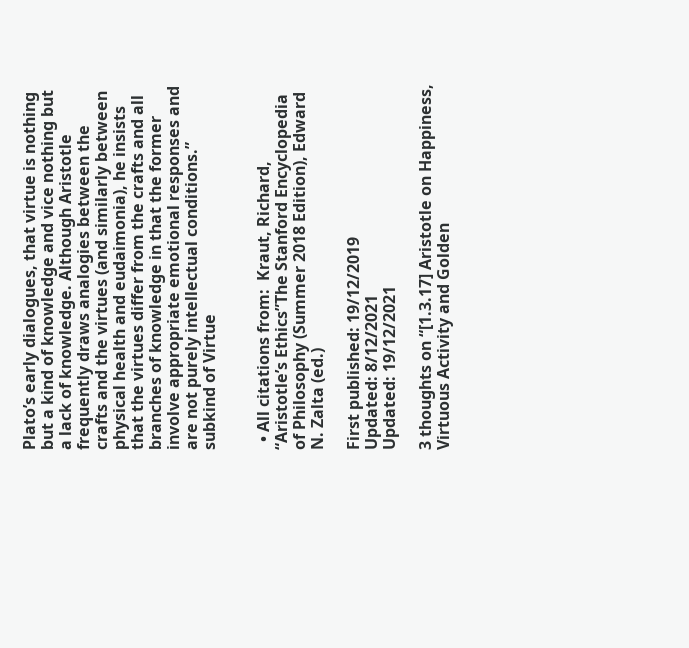Plato’s early dialogues, that virtue is nothing but a kind of knowledge and vice nothing but a lack of knowledge. Although Aristotle frequently draws analogies between the crafts and the virtues (and similarly between physical health and eudaimonia), he insists that the virtues differ from the crafts and all branches of knowledge in that the former involve appropriate emotional responses and are not purely intellectual conditions.”
subkind of Virtue


  • All citations from:  Kraut, Richard, “Aristotle’s Ethics”The Stanford Encyclopedia of Philosophy (Summer 2018 Edition), Edward N. Zalta (ed.)

First published: 19/12/2019
Updated: 8/12/2021
Updated: 19/12/2021

3 thoughts on “[1.3.17] Aristotle on Happiness, Virtuous Activity and Golden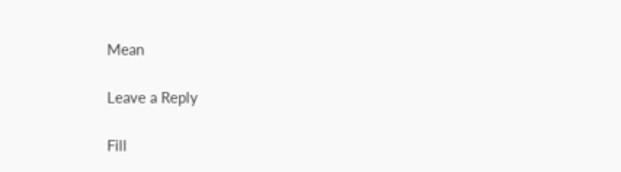Mean

Leave a Reply

Fill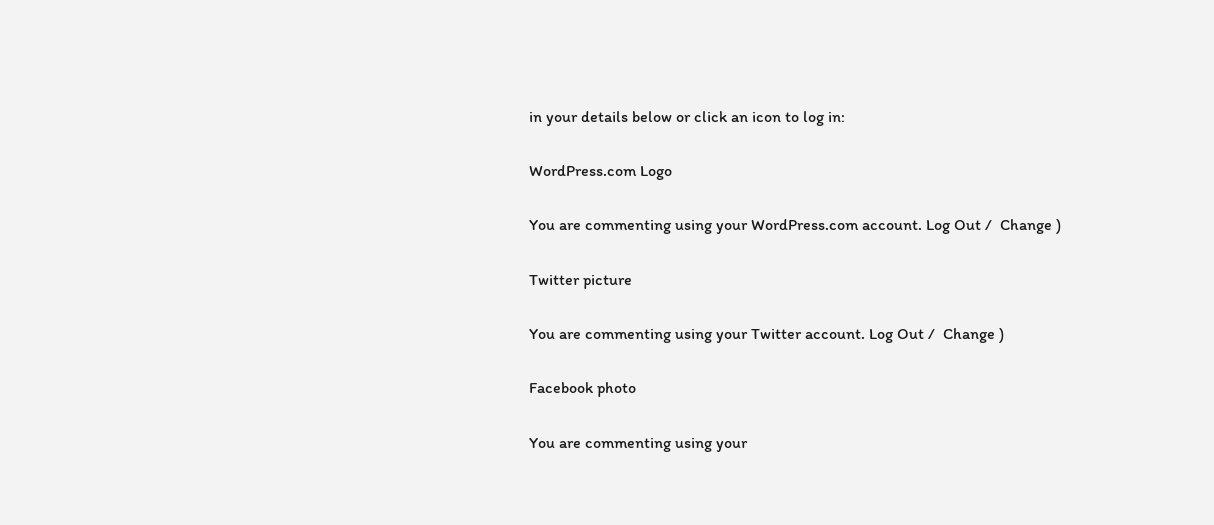in your details below or click an icon to log in:

WordPress.com Logo

You are commenting using your WordPress.com account. Log Out /  Change )

Twitter picture

You are commenting using your Twitter account. Log Out /  Change )

Facebook photo

You are commenting using your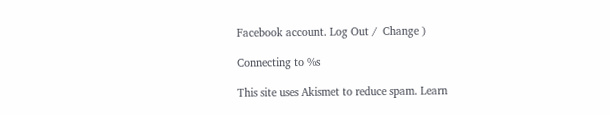Facebook account. Log Out /  Change )

Connecting to %s

This site uses Akismet to reduce spam. Learn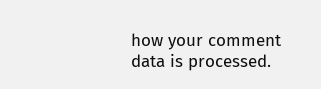how your comment data is processed.